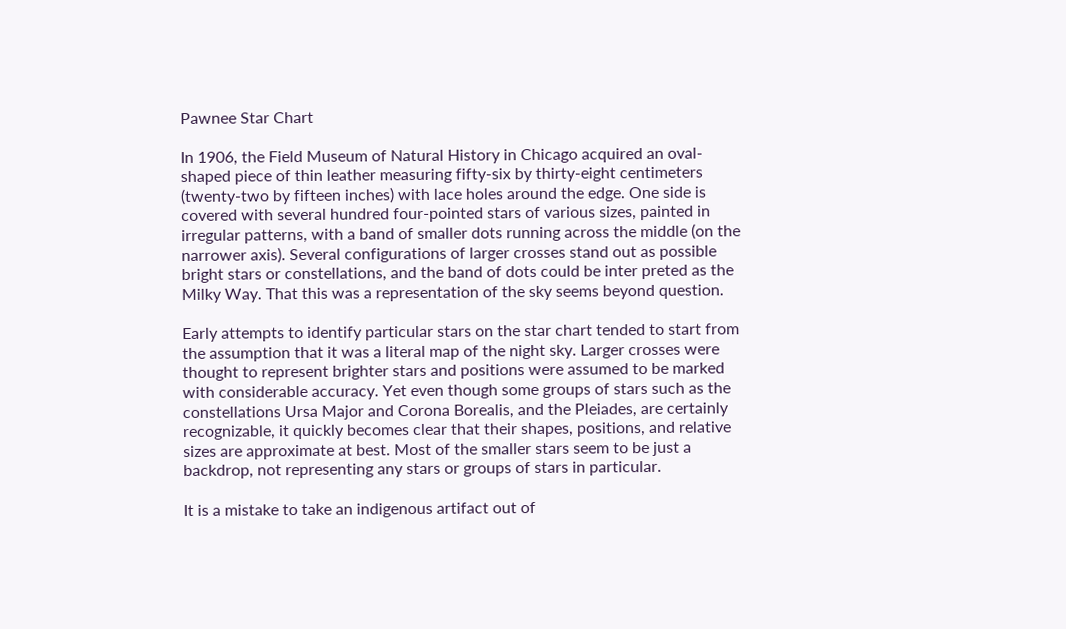Pawnee Star Chart

In 1906, the Field Museum of Natural History in Chicago acquired an oval-shaped piece of thin leather measuring fifty-six by thirty-eight centimeters (twenty-two by fifteen inches) with lace holes around the edge. One side is covered with several hundred four-pointed stars of various sizes, painted in irregular patterns, with a band of smaller dots running across the middle (on the narrower axis). Several configurations of larger crosses stand out as possible bright stars or constellations, and the band of dots could be inter preted as the Milky Way. That this was a representation of the sky seems beyond question.

Early attempts to identify particular stars on the star chart tended to start from the assumption that it was a literal map of the night sky. Larger crosses were thought to represent brighter stars and positions were assumed to be marked with considerable accuracy. Yet even though some groups of stars such as the constellations Ursa Major and Corona Borealis, and the Pleiades, are certainly recognizable, it quickly becomes clear that their shapes, positions, and relative sizes are approximate at best. Most of the smaller stars seem to be just a backdrop, not representing any stars or groups of stars in particular.

It is a mistake to take an indigenous artifact out of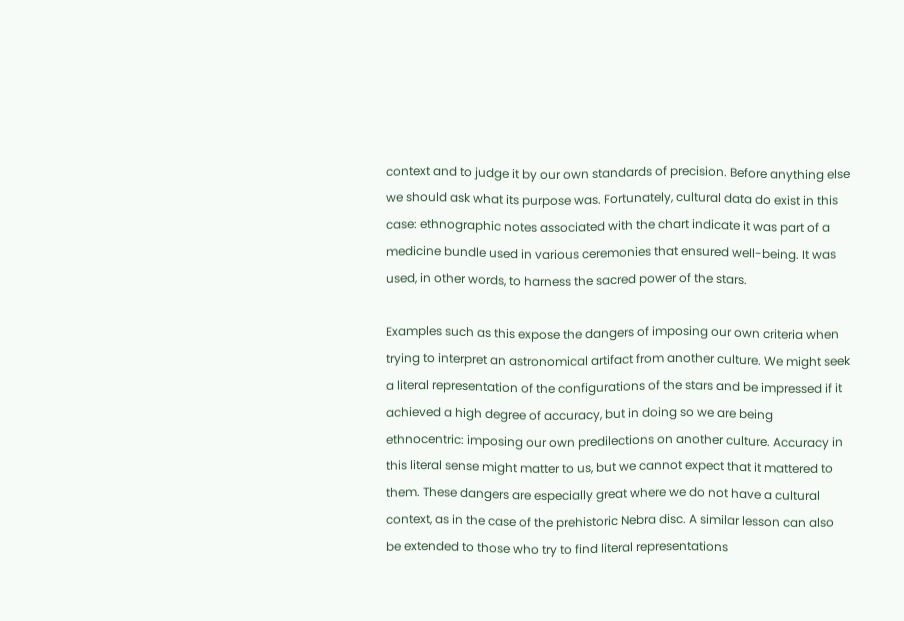context and to judge it by our own standards of precision. Before anything else we should ask what its purpose was. Fortunately, cultural data do exist in this case: ethnographic notes associated with the chart indicate it was part of a medicine bundle used in various ceremonies that ensured well-being. It was used, in other words, to harness the sacred power of the stars.

Examples such as this expose the dangers of imposing our own criteria when trying to interpret an astronomical artifact from another culture. We might seek a literal representation of the configurations of the stars and be impressed if it achieved a high degree of accuracy, but in doing so we are being ethnocentric: imposing our own predilections on another culture. Accuracy in this literal sense might matter to us, but we cannot expect that it mattered to them. These dangers are especially great where we do not have a cultural context, as in the case of the prehistoric Nebra disc. A similar lesson can also be extended to those who try to find literal representations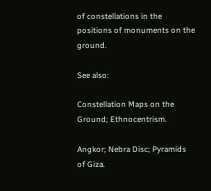of constellations in the positions of monuments on the ground.

See also:

Constellation Maps on the Ground; Ethnocentrism.

Angkor; Nebra Disc; Pyramids of Giza.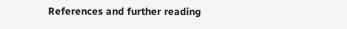References and further reading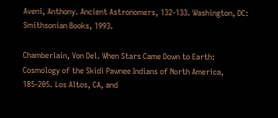Aveni, Anthony. Ancient Astronomers, 132-133. Washington, DC: Smithsonian Books, 1993.

Chamberlain, Von Del. When Stars Came Down to Earth: Cosmology of the Skidi Pawnee Indians of North America, 185-205. Los Altos, CA, and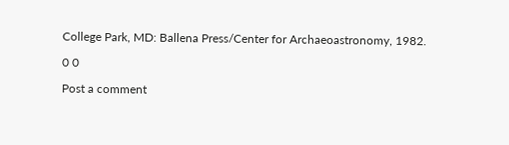College Park, MD: Ballena Press/Center for Archaeoastronomy, 1982.

0 0

Post a comment